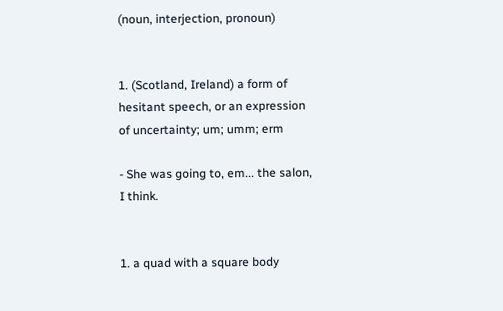(noun, interjection, pronoun)


1. (Scotland, Ireland) a form of hesitant speech, or an expression of uncertainty; um; umm; erm

- She was going to, em... the salon, I think.


1. a quad with a square body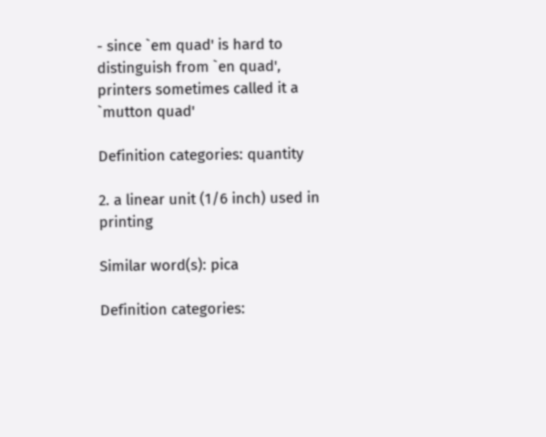- since `em quad' is hard to distinguish from `en quad', printers sometimes called it a `mutton quad'

Definition categories: quantity

2. a linear unit (1/6 inch) used in printing

Similar word(s): pica

Definition categories: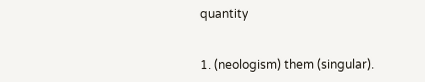quantity


1. (neologism) them (singular).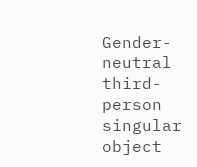Gender-neutral third-person singular object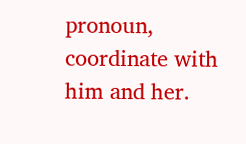pronoun, coordinate with him and her.